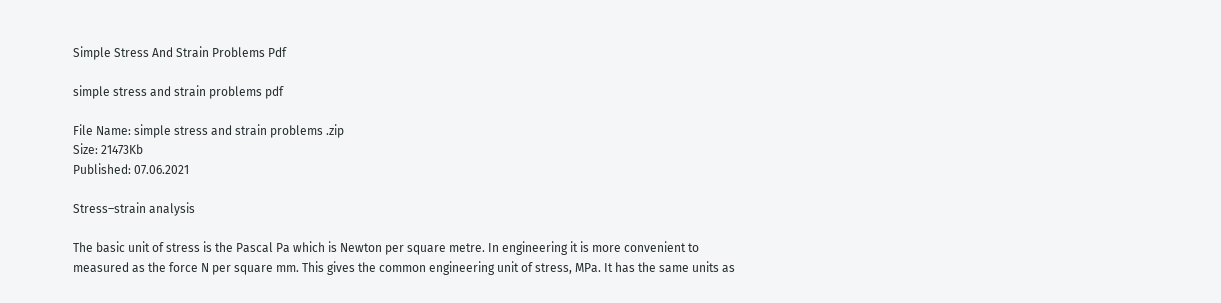Simple Stress And Strain Problems Pdf

simple stress and strain problems pdf

File Name: simple stress and strain problems .zip
Size: 21473Kb
Published: 07.06.2021

Stress–strain analysis

The basic unit of stress is the Pascal Pa which is Newton per square metre. In engineering it is more convenient to measured as the force N per square mm. This gives the common engineering unit of stress, MPa. It has the same units as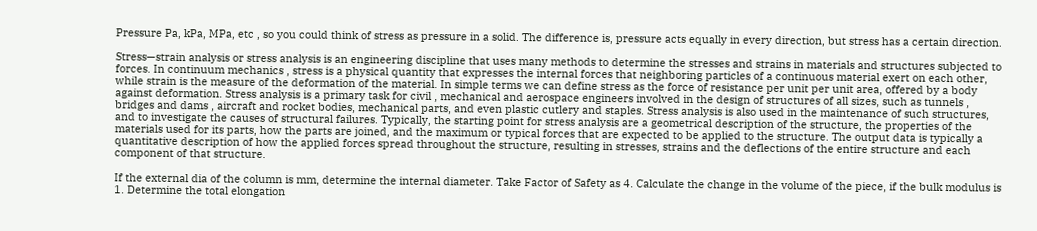Pressure Pa, kPa, MPa, etc , so you could think of stress as pressure in a solid. The difference is, pressure acts equally in every direction, but stress has a certain direction.

Stress—strain analysis or stress analysis is an engineering discipline that uses many methods to determine the stresses and strains in materials and structures subjected to forces. In continuum mechanics , stress is a physical quantity that expresses the internal forces that neighboring particles of a continuous material exert on each other, while strain is the measure of the deformation of the material. In simple terms we can define stress as the force of resistance per unit per unit area, offered by a body against deformation. Stress analysis is a primary task for civil , mechanical and aerospace engineers involved in the design of structures of all sizes, such as tunnels , bridges and dams , aircraft and rocket bodies, mechanical parts, and even plastic cutlery and staples. Stress analysis is also used in the maintenance of such structures, and to investigate the causes of structural failures. Typically, the starting point for stress analysis are a geometrical description of the structure, the properties of the materials used for its parts, how the parts are joined, and the maximum or typical forces that are expected to be applied to the structure. The output data is typically a quantitative description of how the applied forces spread throughout the structure, resulting in stresses, strains and the deflections of the entire structure and each component of that structure.

If the external dia of the column is mm, determine the internal diameter. Take Factor of Safety as 4. Calculate the change in the volume of the piece, if the bulk modulus is 1. Determine the total elongation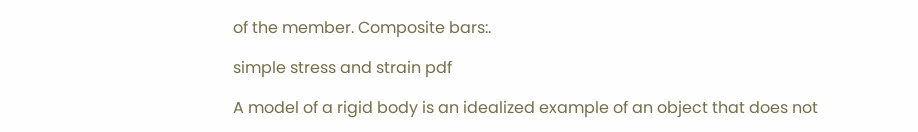of the member. Composite bars:.

simple stress and strain pdf

A model of a rigid body is an idealized example of an object that does not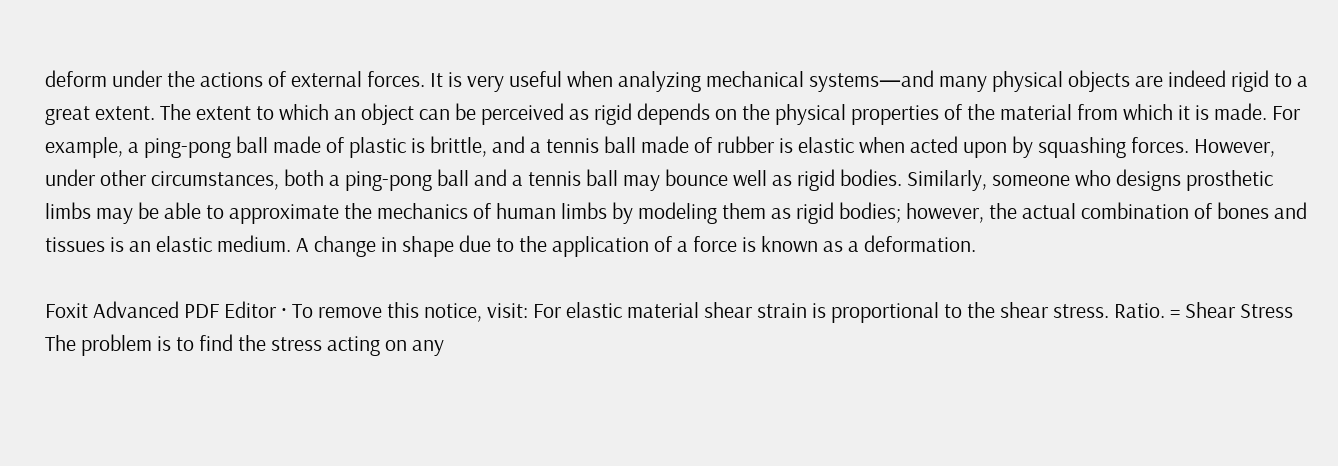deform under the actions of external forces. It is very useful when analyzing mechanical systems—and many physical objects are indeed rigid to a great extent. The extent to which an object can be perceived as rigid depends on the physical properties of the material from which it is made. For example, a ping-pong ball made of plastic is brittle, and a tennis ball made of rubber is elastic when acted upon by squashing forces. However, under other circumstances, both a ping-pong ball and a tennis ball may bounce well as rigid bodies. Similarly, someone who designs prosthetic limbs may be able to approximate the mechanics of human limbs by modeling them as rigid bodies; however, the actual combination of bones and tissues is an elastic medium. A change in shape due to the application of a force is known as a deformation.

Foxit Advanced PDF Editor · To remove this notice, visit: For elastic material shear strain is proportional to the shear stress. Ratio. = Shear Stress The problem is to find the stress acting on any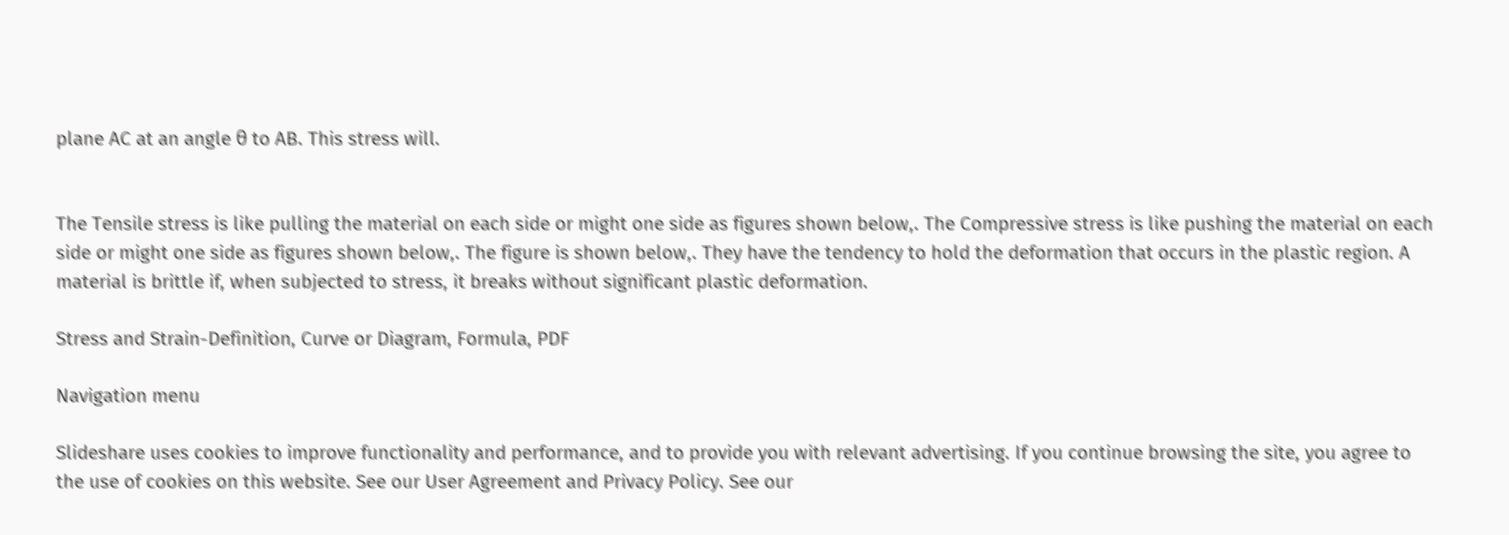plane AC at an angle θ to AB. This stress will.


The Tensile stress is like pulling the material on each side or might one side as figures shown below,. The Compressive stress is like pushing the material on each side or might one side as figures shown below,. The figure is shown below,. They have the tendency to hold the deformation that occurs in the plastic region. A material is brittle if, when subjected to stress, it breaks without significant plastic deformation.

Stress and Strain-Definition, Curve or Diagram, Formula, PDF

Navigation menu

Slideshare uses cookies to improve functionality and performance, and to provide you with relevant advertising. If you continue browsing the site, you agree to the use of cookies on this website. See our User Agreement and Privacy Policy. See our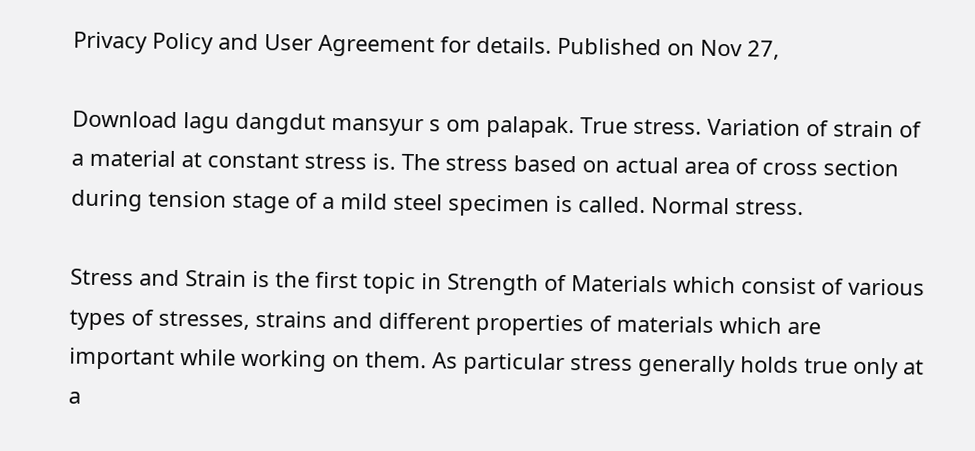Privacy Policy and User Agreement for details. Published on Nov 27,

Download lagu dangdut mansyur s om palapak. True stress. Variation of strain of a material at constant stress is. The stress based on actual area of cross section during tension stage of a mild steel specimen is called. Normal stress.

Stress and Strain is the first topic in Strength of Materials which consist of various types of stresses, strains and different properties of materials which are important while working on them. As particular stress generally holds true only at a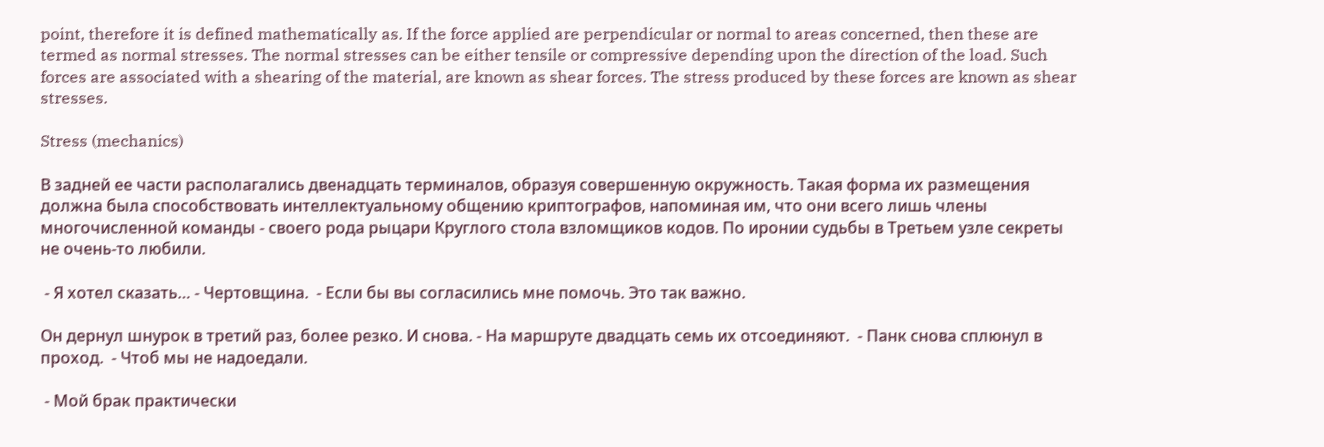point, therefore it is defined mathematically as. If the force applied are perpendicular or normal to areas concerned, then these are termed as normal stresses. The normal stresses can be either tensile or compressive depending upon the direction of the load. Such forces are associated with a shearing of the material, are known as shear forces. The stress produced by these forces are known as shear stresses.

Stress (mechanics)

В задней ее части располагались двенадцать терминалов, образуя совершенную окружность. Такая форма их размещения должна была способствовать интеллектуальному общению криптографов, напоминая им, что они всего лишь члены многочисленной команды - своего рода рыцари Круглого стола взломщиков кодов. По иронии судьбы в Третьем узле секреты не очень-то любили.

 - Я хотел сказать… - Чертовщина.  - Если бы вы согласились мне помочь. Это так важно.

Он дернул шнурок в третий раз, более резко. И снова. - На маршруте двадцать семь их отсоединяют.  - Панк снова сплюнул в проход.  - Чтоб мы не надоедали.

 - Мой брак практически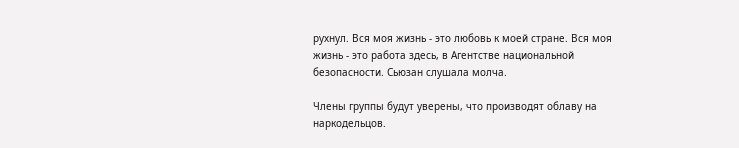рухнул. Вся моя жизнь - это любовь к моей стране. Вся моя жизнь - это работа здесь, в Агентстве национальной безопасности. Сьюзан слушала молча.

Члены группы будут уверены, что производят облаву на наркодельцов.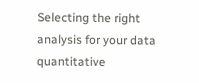Selecting the right analysis for your data quantitative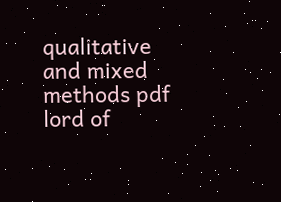qualitative and mixed methods pdf lord of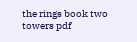the rings book two towers pdf